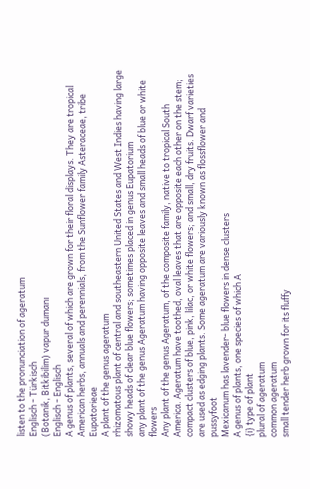listen to the pronunciation of ageratum
Englisch - Türkisch
(Botanik, Bitkibilim) vapur dumanı
Englisch - Englisch
A genus of plants, several of which are grown for their floral displays. They are tropical American herbs, annuals and perennials, from the Sunflower family Asteraceae, tribe Eupatorieae
A plant of the genus ageratum
rhizomatous plant of central and southeastern United States and West Indies having large showy heads of clear blue flowers; sometimes placed in genus Eupatorium
any plant of the genus Ageratum having opposite leaves and small heads of blue or white flowers
Any plant of the genus Ageratum, of the composite family, native to tropical South America. Ageratum have toothed, oval leaves that are opposite each other on the stem; compact clusters of blue, pink, lilac, or white flowers; and small, dry fruits. Dwarf varieties are used as edging plants. Some ageratum are variously known as flossflower and pussyfoot
Mexicanum has lavender- blue flowers in dense clusters
A genus of plants, one species of which A
{i} type of plant
plural of ageratum
common ageratum
small tender herb grown for its fluffy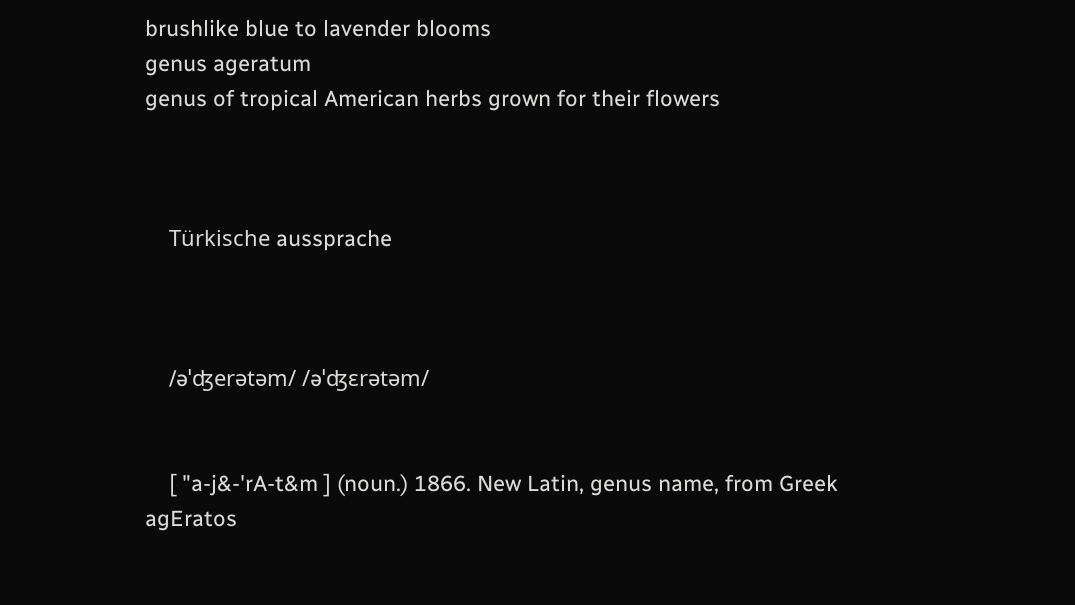brushlike blue to lavender blooms
genus ageratum
genus of tropical American herbs grown for their flowers



    Türkische aussprache



    /əˈʤerətəm/ /əˈʤɛrətəm/


    [ "a-j&-'rA-t&m ] (noun.) 1866. New Latin, genus name, from Greek agEratos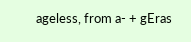ageless, from a- + gEras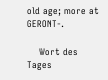old age; more at GERONT-.

    Wort des Tages